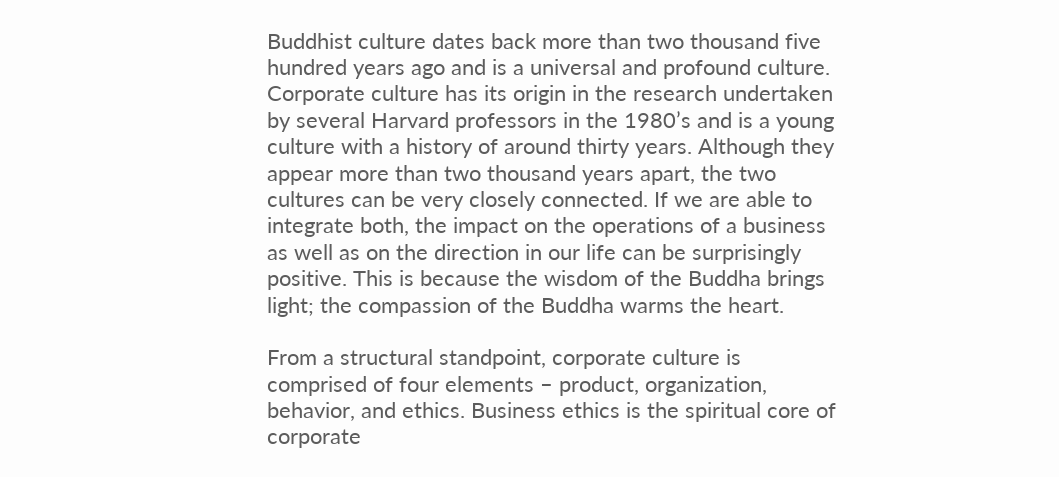Buddhist culture dates back more than two thousand five hundred years ago and is a universal and profound culture. Corporate culture has its origin in the research undertaken by several Harvard professors in the 1980’s and is a young culture with a history of around thirty years. Although they appear more than two thousand years apart, the two cultures can be very closely connected. If we are able to integrate both, the impact on the operations of a business as well as on the direction in our life can be surprisingly positive. This is because the wisdom of the Buddha brings light; the compassion of the Buddha warms the heart.

From a structural standpoint, corporate culture is comprised of four elements – product, organization, behavior, and ethics. Business ethics is the spiritual core of corporate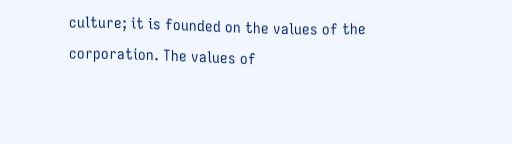culture; it is founded on the values of the corporation. The values of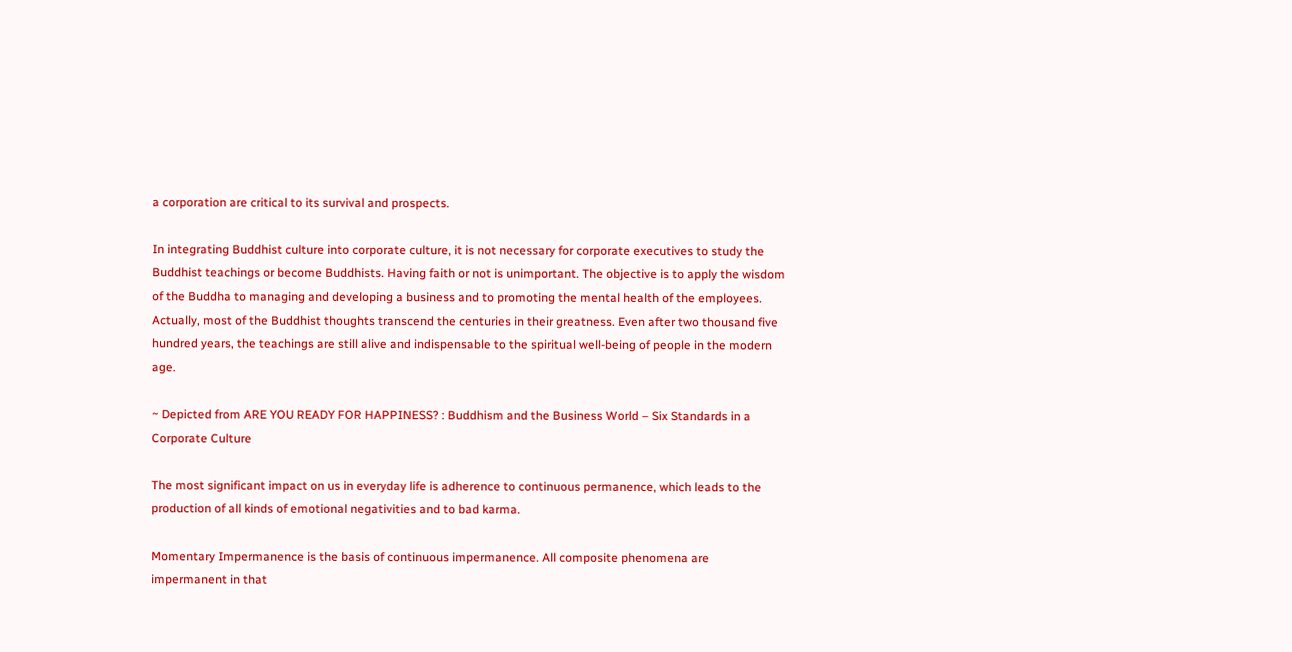a corporation are critical to its survival and prospects.

In integrating Buddhist culture into corporate culture, it is not necessary for corporate executives to study the Buddhist teachings or become Buddhists. Having faith or not is unimportant. The objective is to apply the wisdom of the Buddha to managing and developing a business and to promoting the mental health of the employees. Actually, most of the Buddhist thoughts transcend the centuries in their greatness. Even after two thousand five hundred years, the teachings are still alive and indispensable to the spiritual well-being of people in the modern age.

~ Depicted from ARE YOU READY FOR HAPPINESS? : Buddhism and the Business World – Six Standards in a Corporate Culture

The most significant impact on us in everyday life is adherence to continuous permanence, which leads to the production of all kinds of emotional negativities and to bad karma.

Momentary Impermanence is the basis of continuous impermanence. All composite phenomena are impermanent in that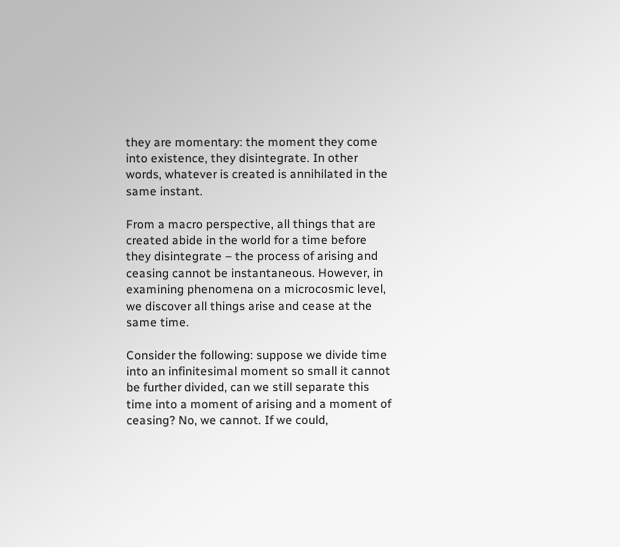they are momentary: the moment they come into existence, they disintegrate. In other words, whatever is created is annihilated in the same instant.

From a macro perspective, all things that are created abide in the world for a time before they disintegrate – the process of arising and ceasing cannot be instantaneous. However, in examining phenomena on a microcosmic level, we discover all things arise and cease at the same time.

Consider the following: suppose we divide time into an infinitesimal moment so small it cannot be further divided, can we still separate this time into a moment of arising and a moment of ceasing? No, we cannot. If we could,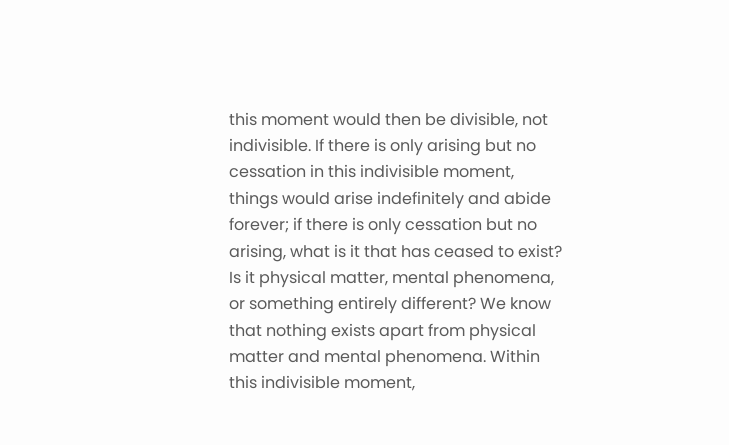this moment would then be divisible, not indivisible. If there is only arising but no cessation in this indivisible moment, things would arise indefinitely and abide forever; if there is only cessation but no arising, what is it that has ceased to exist? Is it physical matter, mental phenomena, or something entirely different? We know that nothing exists apart from physical matter and mental phenomena. Within this indivisible moment,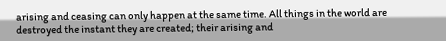arising and ceasing can only happen at the same time. All things in the world are destroyed the instant they are created; their arising and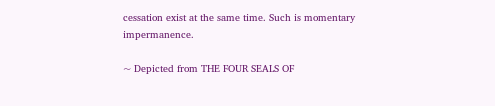cessation exist at the same time. Such is momentary impermanence.

~ Depicted from THE FOUR SEALS OF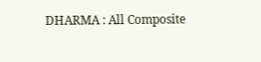DHARMA : All Composite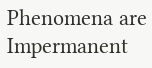Phenomena are Impermanent